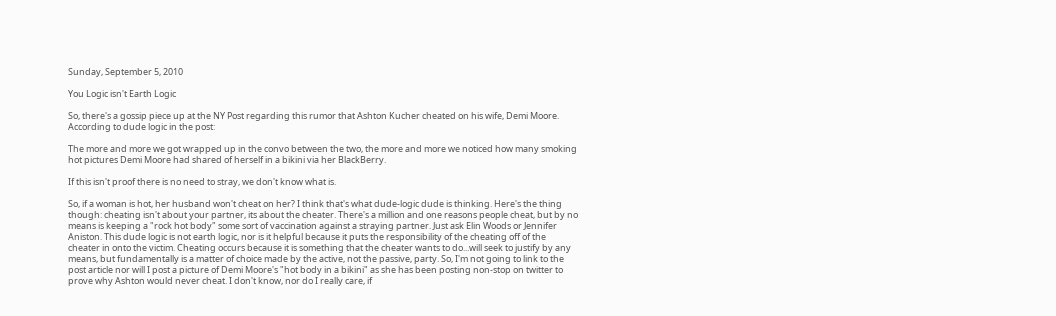Sunday, September 5, 2010

You Logic isn't Earth Logic

So, there's a gossip piece up at the NY Post regarding this rumor that Ashton Kucher cheated on his wife, Demi Moore. According to dude logic in the post:

The more and more we got wrapped up in the convo between the two, the more and more we noticed how many smoking hot pictures Demi Moore had shared of herself in a bikini via her BlackBerry.

If this isn't proof there is no need to stray, we don't know what is.

So, if a woman is hot, her husband won't cheat on her? I think that's what dude-logic dude is thinking. Here's the thing though: cheating isn't about your partner, its about the cheater. There's a million and one reasons people cheat, but by no means is keeping a "rock hot body" some sort of vaccination against a straying partner. Just ask Elin Woods or Jennifer Aniston. This dude logic is not earth logic, nor is it helpful because it puts the responsibility of the cheating off of the cheater in onto the victim. Cheating occurs because it is something that the cheater wants to do...will seek to justify by any means, but fundamentally is a matter of choice made by the active, not the passive, party. So, I'm not going to link to the post article nor will I post a picture of Demi Moore's "hot body in a bikini" as she has been posting non-stop on twitter to prove why Ashton would never cheat. I don't know, nor do I really care, if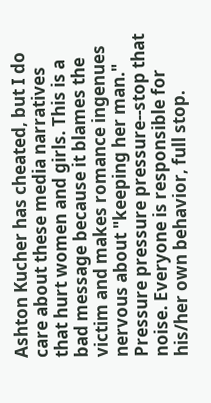Ashton Kucher has cheated, but I do care about these media narratives that hurt women and girls. This is a bad message because it blames the victim and makes romance ingenues nervous about "keeping her man." Pressure pressure pressure--stop that noise. Everyone is responsible for his/her own behavior, full stop.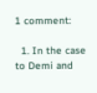1 comment:

  1. In the case to Demi and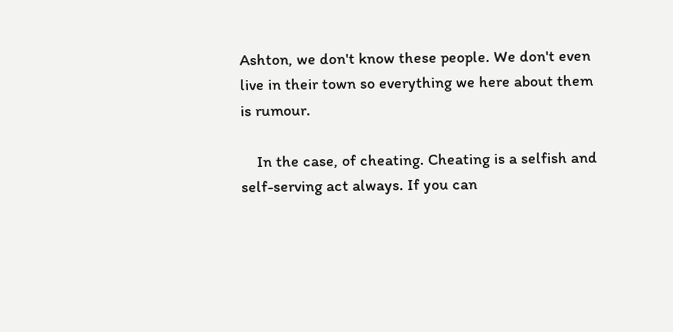Ashton, we don't know these people. We don't even live in their town so everything we here about them is rumour.

    In the case, of cheating. Cheating is a selfish and self-serving act always. If you can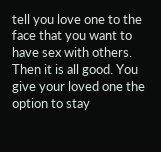tell you love one to the face that you want to have sex with others. Then it is all good. You give your loved one the option to stay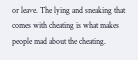or leave. The lying and sneaking that comes with cheating is what makes people mad about the cheating.